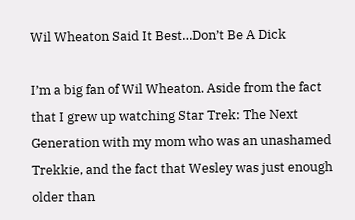Wil Wheaton Said It Best…Don’t Be A Dick

I’m a big fan of Wil Wheaton. Aside from the fact that I grew up watching Star Trek: The Next Generation with my mom who was an unashamed Trekkie, and the fact that Wesley was just enough older than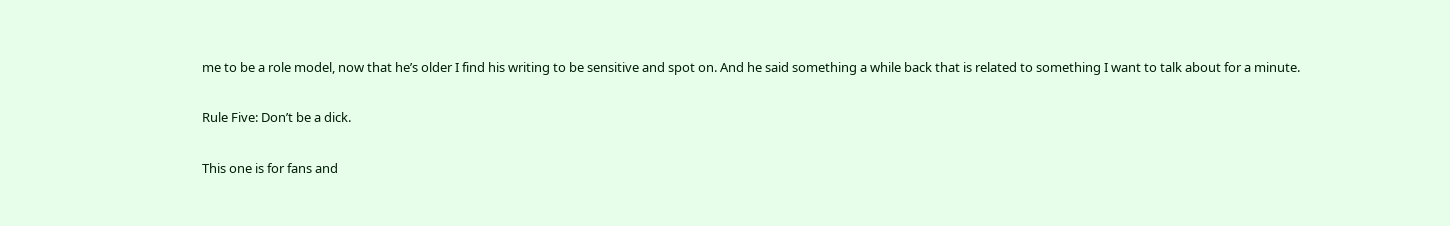me to be a role model, now that he’s older I find his writing to be sensitive and spot on. And he said something a while back that is related to something I want to talk about for a minute.

Rule Five: Don’t be a dick.

This one is for fans and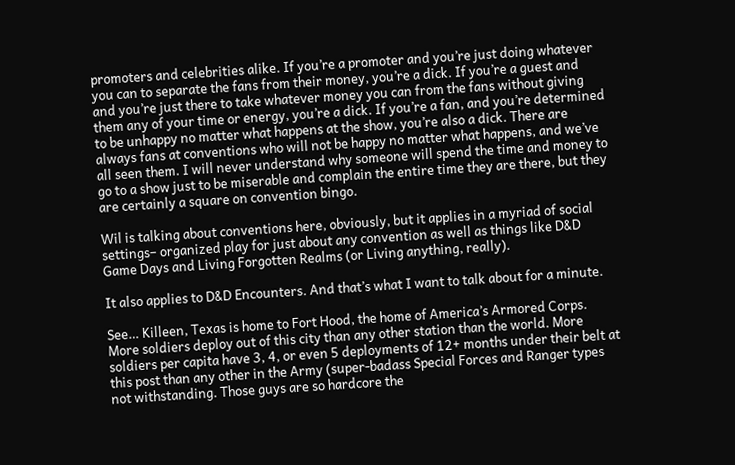promoters and celebrities alike. If you’re a promoter and you’re just doing whatever you can to separate the fans from their money, you’re a dick. If you’re a guest and and you’re just there to take whatever money you can from the fans without giving them any of your time or energy, you’re a dick. If you’re a fan, and you’re determined to be unhappy no matter what happens at the show, you’re also a dick. There are always fans at conventions who will not be happy no matter what happens, and we’ve all seen them. I will never understand why someone will spend the time and money to go to a show just to be miserable and complain the entire time they are there, but they are certainly a square on convention bingo.

Wil is talking about conventions here, obviously, but it applies in a myriad of social settings– organized play for just about any convention as well as things like D&D Game Days and Living Forgotten Realms (or Living anything, really).

It also applies to D&D Encounters. And that’s what I want to talk about for a minute.

See… Killeen, Texas is home to Fort Hood, the home of America’s Armored Corps. More soldiers deploy out of this city than any other station than the world. More soldiers per capita have 3, 4, or even 5 deployments of 12+ months under their belt at this post than any other in the Army (super-badass Special Forces and Ranger types not withstanding. Those guys are so hardcore the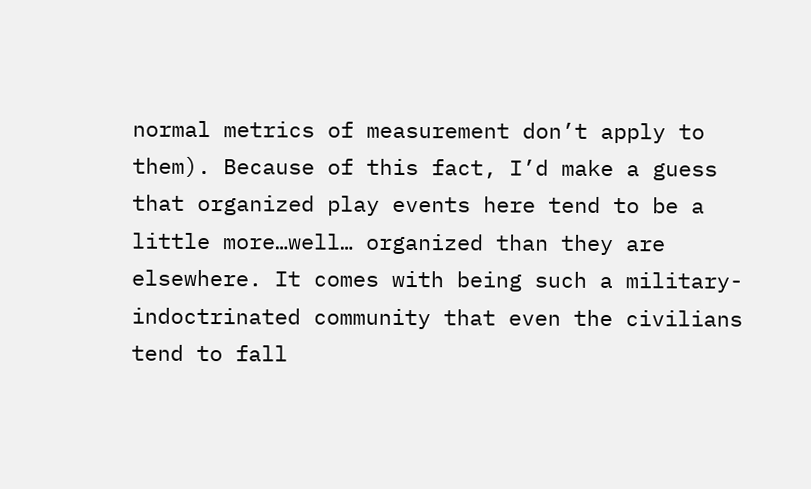normal metrics of measurement don’t apply to them). Because of this fact, I’d make a guess that organized play events here tend to be a little more…well… organized than they are elsewhere. It comes with being such a military-indoctrinated community that even the civilians tend to fall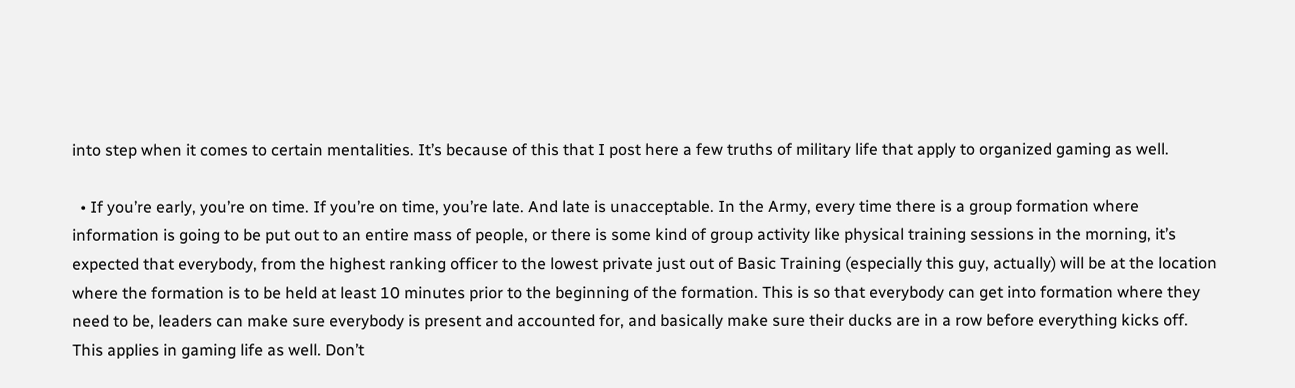into step when it comes to certain mentalities. It’s because of this that I post here a few truths of military life that apply to organized gaming as well.

  • If you’re early, you’re on time. If you’re on time, you’re late. And late is unacceptable. In the Army, every time there is a group formation where information is going to be put out to an entire mass of people, or there is some kind of group activity like physical training sessions in the morning, it’s expected that everybody, from the highest ranking officer to the lowest private just out of Basic Training (especially this guy, actually) will be at the location where the formation is to be held at least 10 minutes prior to the beginning of the formation. This is so that everybody can get into formation where they need to be, leaders can make sure everybody is present and accounted for, and basically make sure their ducks are in a row before everything kicks off. This applies in gaming life as well. Don’t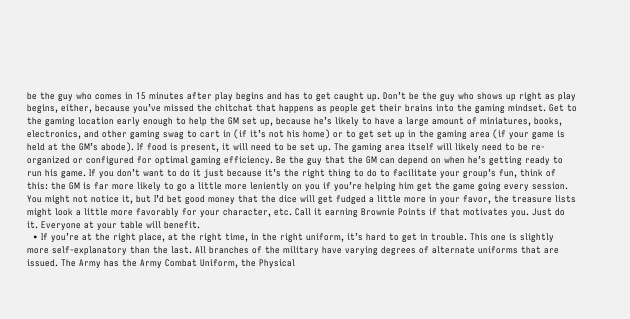be the guy who comes in 15 minutes after play begins and has to get caught up. Don’t be the guy who shows up right as play begins, either, because you’ve missed the chitchat that happens as people get their brains into the gaming mindset. Get to the gaming location early enough to help the GM set up, because he’s likely to have a large amount of miniatures, books, electronics, and other gaming swag to cart in (if it’s not his home) or to get set up in the gaming area (if your game is held at the GM’s abode). If food is present, it will need to be set up. The gaming area itself will likely need to be re-organized or configured for optimal gaming efficiency. Be the guy that the GM can depend on when he’s getting ready to run his game. If you don’t want to do it just because it’s the right thing to do to facilitate your group’s fun, think of this: the GM is far more likely to go a little more leniently on you if you’re helping him get the game going every session. You might not notice it, but I’d bet good money that the dice will get fudged a little more in your favor, the treasure lists might look a little more favorably for your character, etc. Call it earning Brownie Points if that motivates you. Just do it. Everyone at your table will benefit.
  • If you’re at the right place, at the right time, in the right uniform, it’s hard to get in trouble. This one is slightly more self-explanatory than the last. All branches of the military have varying degrees of alternate uniforms that are issued. The Army has the Army Combat Uniform, the Physical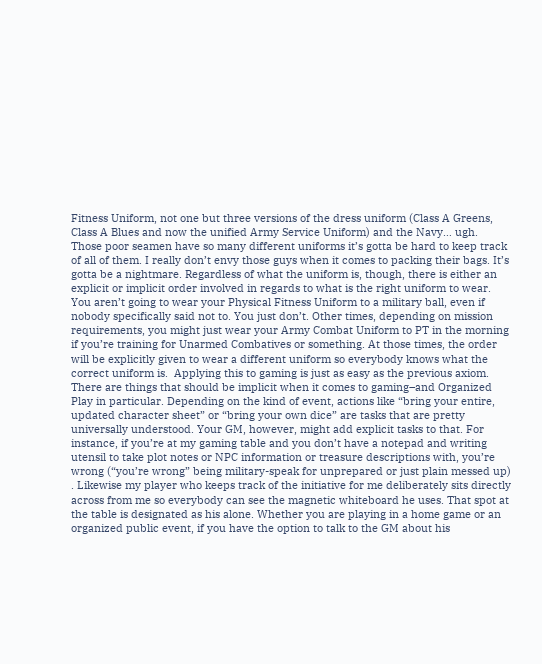Fitness Uniform, not one but three versions of the dress uniform (Class A Greens, Class A Blues and now the unified Army Service Uniform) and the Navy… ugh. Those poor seamen have so many different uniforms it’s gotta be hard to keep track of all of them. I really don’t envy those guys when it comes to packing their bags. It’s gotta be a nightmare. Regardless of what the uniform is, though, there is either an explicit or implicit order involved in regards to what is the right uniform to wear. You aren’t going to wear your Physical Fitness Uniform to a military ball, even if nobody specifically said not to. You just don’t. Other times, depending on mission requirements, you might just wear your Army Combat Uniform to PT in the morning if you’re training for Unarmed Combatives or something. At those times, the order will be explicitly given to wear a different uniform so everybody knows what the correct uniform is.  Applying this to gaming is just as easy as the previous axiom. There are things that should be implicit when it comes to gaming–and Organized Play in particular. Depending on the kind of event, actions like “bring your entire, updated character sheet” or “bring your own dice” are tasks that are pretty universally understood. Your GM, however, might add explicit tasks to that. For instance, if you’re at my gaming table and you don’t have a notepad and writing utensil to take plot notes or NPC information or treasure descriptions with, you’re wrong (“you’re wrong” being military-speak for unprepared or just plain messed up) . Likewise my player who keeps track of the initiative for me deliberately sits directly across from me so everybody can see the magnetic whiteboard he uses. That spot at the table is designated as his alone. Whether you are playing in a home game or an organized public event, if you have the option to talk to the GM about his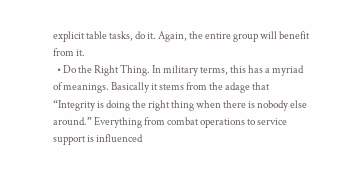explicit table tasks, do it. Again, the entire group will benefit from it.
  • Do the Right Thing. In military terms, this has a myriad of meanings. Basically it stems from the adage that “Integrity is doing the right thing when there is nobody else around.” Everything from combat operations to service support is influenced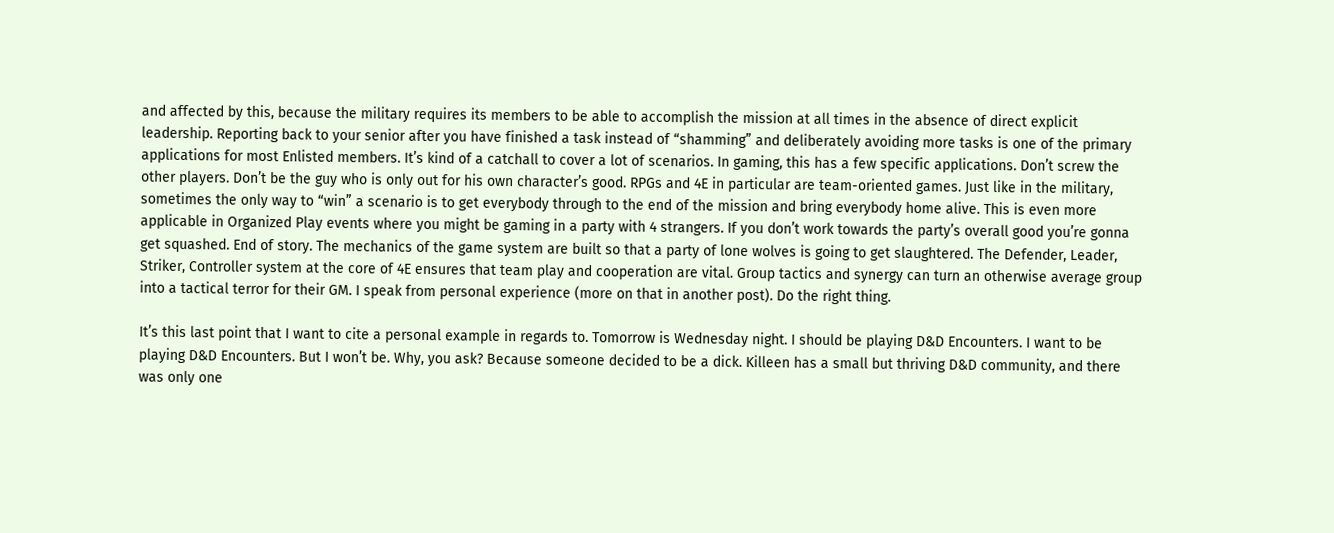and affected by this, because the military requires its members to be able to accomplish the mission at all times in the absence of direct explicit leadership. Reporting back to your senior after you have finished a task instead of “shamming” and deliberately avoiding more tasks is one of the primary applications for most Enlisted members. It’s kind of a catchall to cover a lot of scenarios. In gaming, this has a few specific applications. Don’t screw the other players. Don’t be the guy who is only out for his own character’s good. RPGs and 4E in particular are team-oriented games. Just like in the military, sometimes the only way to “win” a scenario is to get everybody through to the end of the mission and bring everybody home alive. This is even more applicable in Organized Play events where you might be gaming in a party with 4 strangers. If you don’t work towards the party’s overall good you’re gonna get squashed. End of story. The mechanics of the game system are built so that a party of lone wolves is going to get slaughtered. The Defender, Leader, Striker, Controller system at the core of 4E ensures that team play and cooperation are vital. Group tactics and synergy can turn an otherwise average group into a tactical terror for their GM. I speak from personal experience (more on that in another post). Do the right thing.

It’s this last point that I want to cite a personal example in regards to. Tomorrow is Wednesday night. I should be playing D&D Encounters. I want to be playing D&D Encounters. But I won’t be. Why, you ask? Because someone decided to be a dick. Killeen has a small but thriving D&D community, and there was only one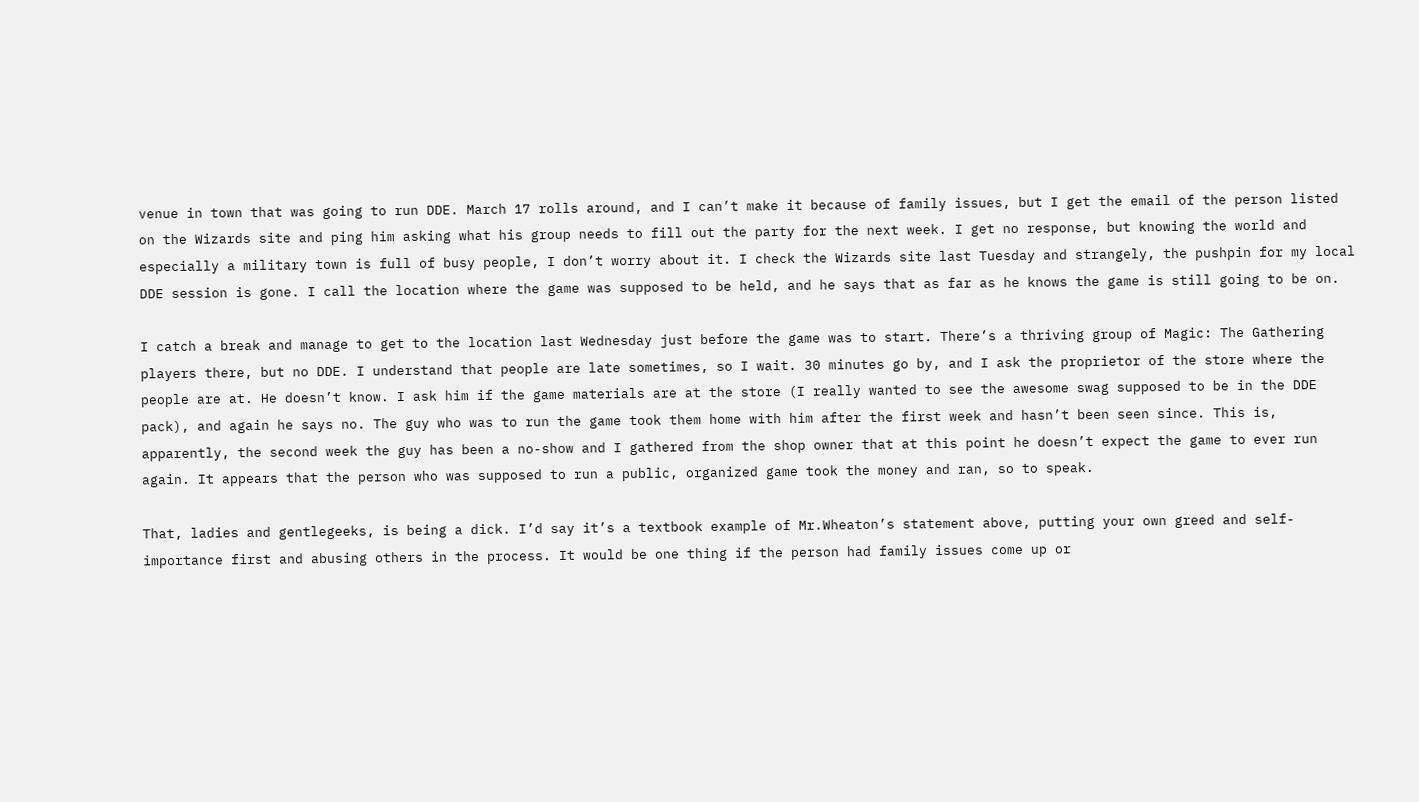venue in town that was going to run DDE. March 17 rolls around, and I can’t make it because of family issues, but I get the email of the person listed on the Wizards site and ping him asking what his group needs to fill out the party for the next week. I get no response, but knowing the world and especially a military town is full of busy people, I don’t worry about it. I check the Wizards site last Tuesday and strangely, the pushpin for my local DDE session is gone. I call the location where the game was supposed to be held, and he says that as far as he knows the game is still going to be on.

I catch a break and manage to get to the location last Wednesday just before the game was to start. There’s a thriving group of Magic: The Gathering players there, but no DDE. I understand that people are late sometimes, so I wait. 30 minutes go by, and I ask the proprietor of the store where the people are at. He doesn’t know. I ask him if the game materials are at the store (I really wanted to see the awesome swag supposed to be in the DDE pack), and again he says no. The guy who was to run the game took them home with him after the first week and hasn’t been seen since. This is, apparently, the second week the guy has been a no-show and I gathered from the shop owner that at this point he doesn’t expect the game to ever run again. It appears that the person who was supposed to run a public, organized game took the money and ran, so to speak.

That, ladies and gentlegeeks, is being a dick. I’d say it’s a textbook example of Mr.Wheaton’s statement above, putting your own greed and self-importance first and abusing others in the process. It would be one thing if the person had family issues come up or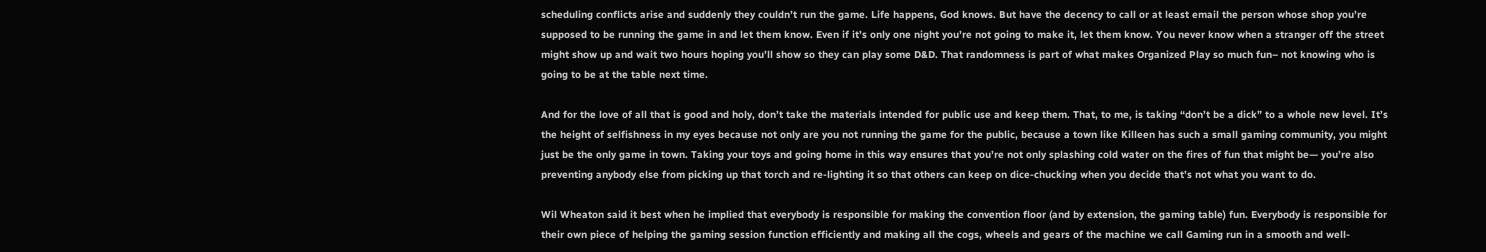scheduling conflicts arise and suddenly they couldn’t run the game. Life happens, God knows. But have the decency to call or at least email the person whose shop you’re supposed to be running the game in and let them know. Even if it’s only one night you’re not going to make it, let them know. You never know when a stranger off the street might show up and wait two hours hoping you’ll show so they can play some D&D. That randomness is part of what makes Organized Play so much fun– not knowing who is going to be at the table next time.

And for the love of all that is good and holy, don’t take the materials intended for public use and keep them. That, to me, is taking “don’t be a dick” to a whole new level. It’s the height of selfishness in my eyes because not only are you not running the game for the public, because a town like Killeen has such a small gaming community, you might just be the only game in town. Taking your toys and going home in this way ensures that you’re not only splashing cold water on the fires of fun that might be— you’re also preventing anybody else from picking up that torch and re-lighting it so that others can keep on dice-chucking when you decide that’s not what you want to do.

Wil Wheaton said it best when he implied that everybody is responsible for making the convention floor (and by extension, the gaming table) fun. Everybody is responsible for their own piece of helping the gaming session function efficiently and making all the cogs, wheels and gears of the machine we call Gaming run in a smooth and well-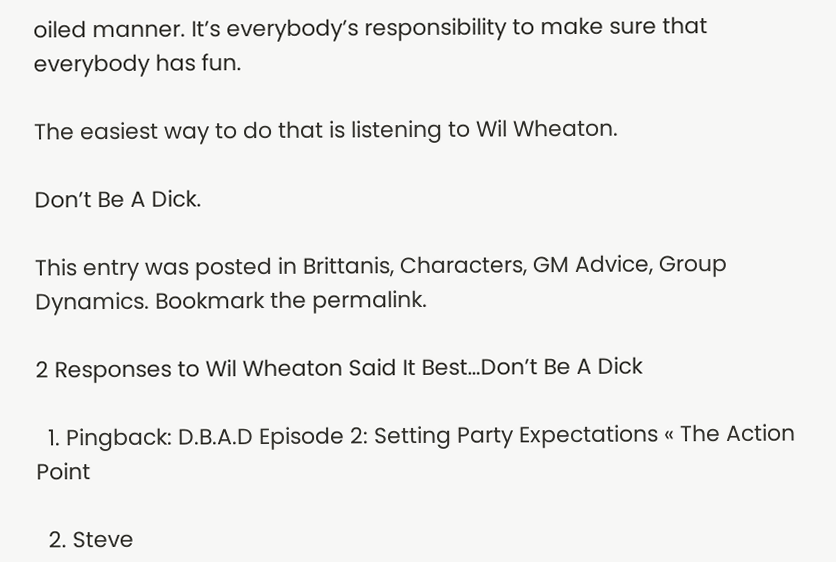oiled manner. It’s everybody’s responsibility to make sure that everybody has fun.

The easiest way to do that is listening to Wil Wheaton.

Don’t Be A Dick.

This entry was posted in Brittanis, Characters, GM Advice, Group Dynamics. Bookmark the permalink.

2 Responses to Wil Wheaton Said It Best…Don’t Be A Dick

  1. Pingback: D.B.A.D Episode 2: Setting Party Expectations « The Action Point

  2. Steve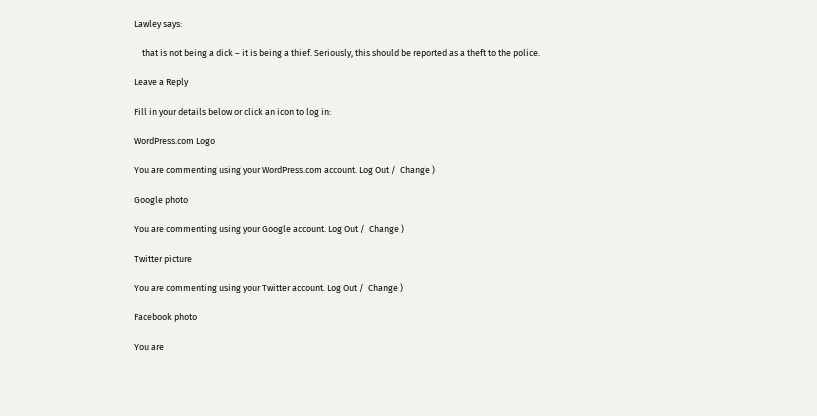Lawley says:

    that is not being a dick – it is being a thief. Seriously, this should be reported as a theft to the police.

Leave a Reply

Fill in your details below or click an icon to log in:

WordPress.com Logo

You are commenting using your WordPress.com account. Log Out /  Change )

Google photo

You are commenting using your Google account. Log Out /  Change )

Twitter picture

You are commenting using your Twitter account. Log Out /  Change )

Facebook photo

You are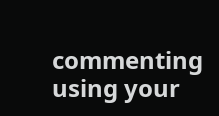commenting using your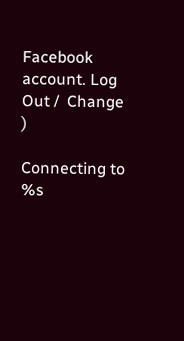Facebook account. Log Out /  Change )

Connecting to %s